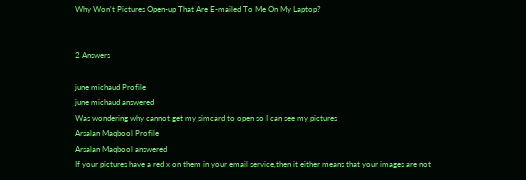Why Won't Pictures Open-up That Are E-mailed To Me On My Laptop?


2 Answers

june michaud Profile
june michaud answered
Was wondering why cannot get my simcard to open so I can see my pictures
Arsalan Maqbool Profile
Arsalan Maqbool answered
If your pictures have a red x on them in your email service,then it either means that your images are not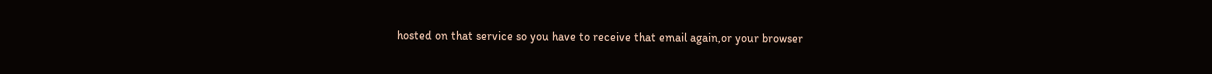hosted on that service so you have to receive that email again,or your browser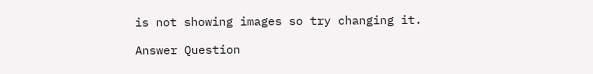is not showing images so try changing it.

Answer Question